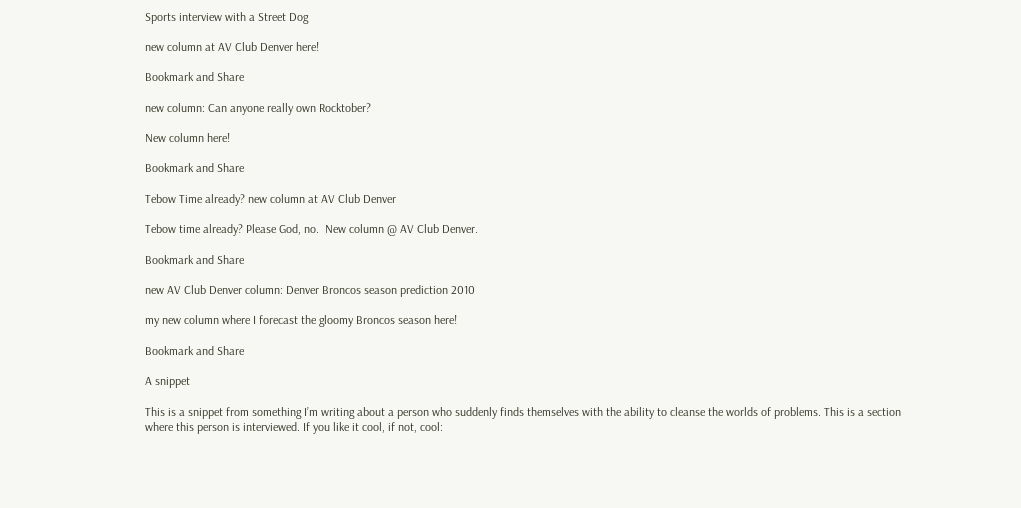Sports interview with a Street Dog

new column at AV Club Denver here!

Bookmark and Share

new column: Can anyone really own Rocktober?

New column here!

Bookmark and Share

Tebow Time already? new column at AV Club Denver

Tebow time already? Please God, no.  New column @ AV Club Denver.

Bookmark and Share

new AV Club Denver column: Denver Broncos season prediction 2010

my new column where I forecast the gloomy Broncos season here!

Bookmark and Share

A snippet

This is a snippet from something I’m writing about a person who suddenly finds themselves with the ability to cleanse the worlds of problems. This is a section where this person is interviewed. If you like it cool, if not, cool: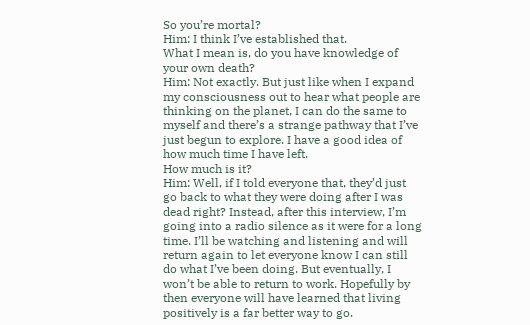So you’re mortal?
Him: I think I’ve established that.
What I mean is, do you have knowledge of your own death?
Him: Not exactly. But just like when I expand my consciousness out to hear what people are thinking on the planet, I can do the same to myself and there’s a strange pathway that I’ve just begun to explore. I have a good idea of how much time I have left.
How much is it?
Him: Well, if I told everyone that, they’d just go back to what they were doing after I was dead right? Instead, after this interview, I’m going into a radio silence as it were for a long time. I’ll be watching and listening and will return again to let everyone know I can still do what I’ve been doing. But eventually, I won’t be able to return to work. Hopefully by then everyone will have learned that living positively is a far better way to go.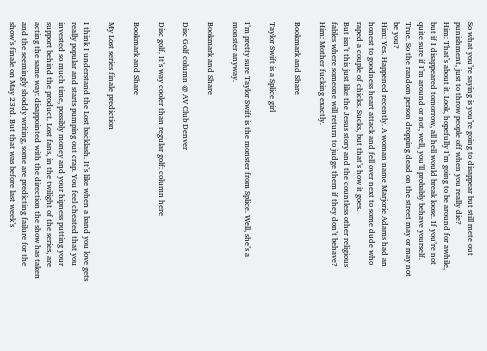So what you’re saying is you’re going to disappear but still mete out punishment, just to throw people off when you really die?
Him: That’s about it. Look, hopefully I’m going to be around for awhile, but if I disappeared tomorrow, all hell would break loose. If you’re not quite sure if I’m around or not, well, you’ll probably behave yourself.
True. So the random person dropping dead on the street may or may not be you?
Him: Yes. Happened recently. A woman name Marjorie Adams had an honest to goodness heart attack and fell over next to some dude who raped a couple of chicks. Sucks, but that’s how it goes.
But isn’t this just like the Jesus story and the countless other religious fables where someone will return to judge them if they don’t behave?
Him: Mother fucking exactly.

Bookmark and Share

Taylor Swift is a Splice girl

I’m pretty sure Taylor Swift is the monster from Splice. Well, she’s a monster anyway.

Bookmark and Share

Disc Golf column @ AV Club Denver

Disc golf. It’s way cooler than regular golf: column here

Bookmark and Share

My Lost series finale prediction

I think I understand the Lost backlash. It’s like when a band you love gets really popular and starts pumping out crap. You feel cheated that you invested so much time, possibly money and your hipness putting your support behind the product. Lost fans, in the twilight of the series, are acting the same way: disappointed with the direction the show has taken and the seemingly shoddy writing, some are predicting failure for the show’s finale on May 23rd. But that was before last week’s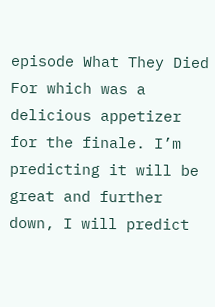episode What They Died For which was a delicious appetizer for the finale. I’m predicting it will be great and further down, I will predict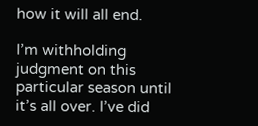how it will all end.

I’m withholding judgment on this particular season until it’s all over. I’ve did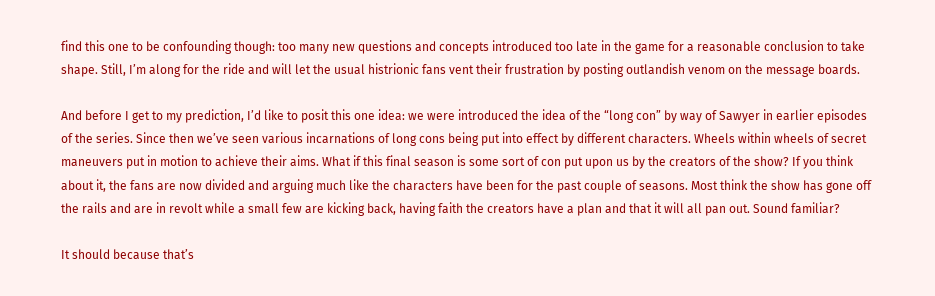find this one to be confounding though: too many new questions and concepts introduced too late in the game for a reasonable conclusion to take shape. Still, I’m along for the ride and will let the usual histrionic fans vent their frustration by posting outlandish venom on the message boards.

And before I get to my prediction, I’d like to posit this one idea: we were introduced the idea of the “long con” by way of Sawyer in earlier episodes of the series. Since then we’ve seen various incarnations of long cons being put into effect by different characters. Wheels within wheels of secret maneuvers put in motion to achieve their aims. What if this final season is some sort of con put upon us by the creators of the show? If you think about it, the fans are now divided and arguing much like the characters have been for the past couple of seasons. Most think the show has gone off the rails and are in revolt while a small few are kicking back, having faith the creators have a plan and that it will all pan out. Sound familiar?

It should because that’s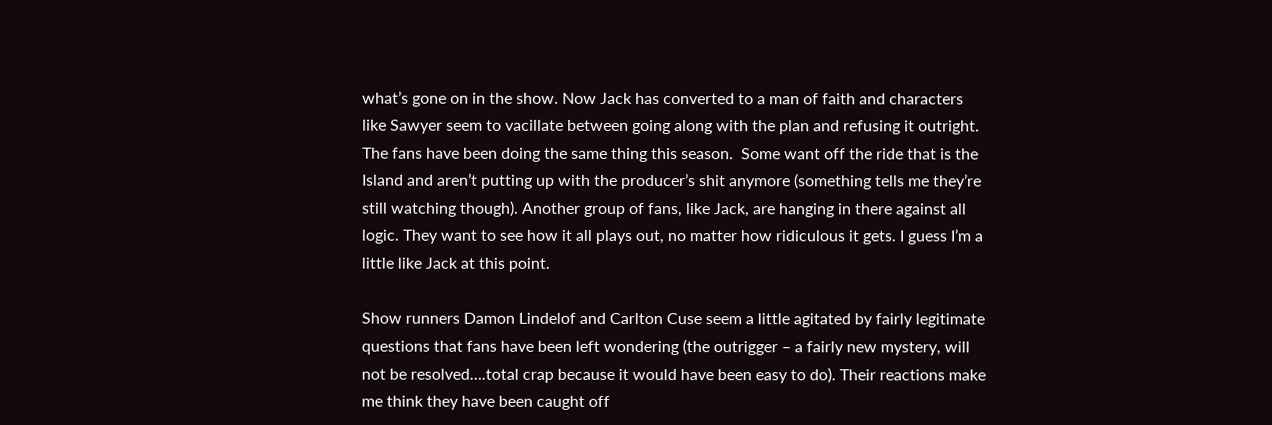what’s gone on in the show. Now Jack has converted to a man of faith and characters like Sawyer seem to vacillate between going along with the plan and refusing it outright. The fans have been doing the same thing this season.  Some want off the ride that is the Island and aren’t putting up with the producer’s shit anymore (something tells me they’re still watching though). Another group of fans, like Jack, are hanging in there against all logic. They want to see how it all plays out, no matter how ridiculous it gets. I guess I’m a little like Jack at this point.

Show runners Damon Lindelof and Carlton Cuse seem a little agitated by fairly legitimate questions that fans have been left wondering (the outrigger – a fairly new mystery, will not be resolved….total crap because it would have been easy to do). Their reactions make me think they have been caught off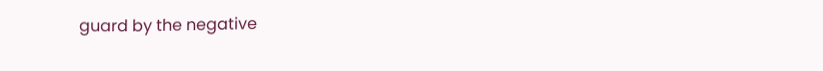guard by the negative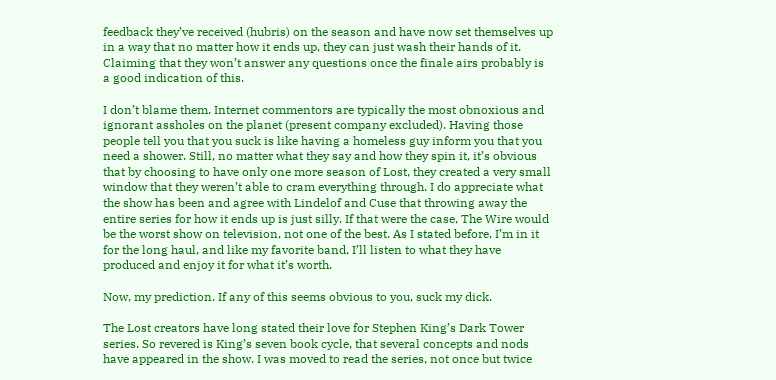feedback they’ve received (hubris) on the season and have now set themselves up in a way that no matter how it ends up, they can just wash their hands of it. Claiming that they won’t answer any questions once the finale airs probably is a good indication of this.

I don’t blame them. Internet commentors are typically the most obnoxious and ignorant assholes on the planet (present company excluded). Having those people tell you that you suck is like having a homeless guy inform you that you need a shower. Still, no matter what they say and how they spin it, it’s obvious that by choosing to have only one more season of Lost, they created a very small window that they weren’t able to cram everything through. I do appreciate what the show has been and agree with Lindelof and Cuse that throwing away the entire series for how it ends up is just silly. If that were the case, The Wire would be the worst show on television, not one of the best. As I stated before, I’m in it for the long haul, and like my favorite band, I’ll listen to what they have produced and enjoy it for what it’s worth.

Now, my prediction. If any of this seems obvious to you, suck my dick.

The Lost creators have long stated their love for Stephen King’s Dark Tower series. So revered is King’s seven book cycle, that several concepts and nods have appeared in the show. I was moved to read the series, not once but twice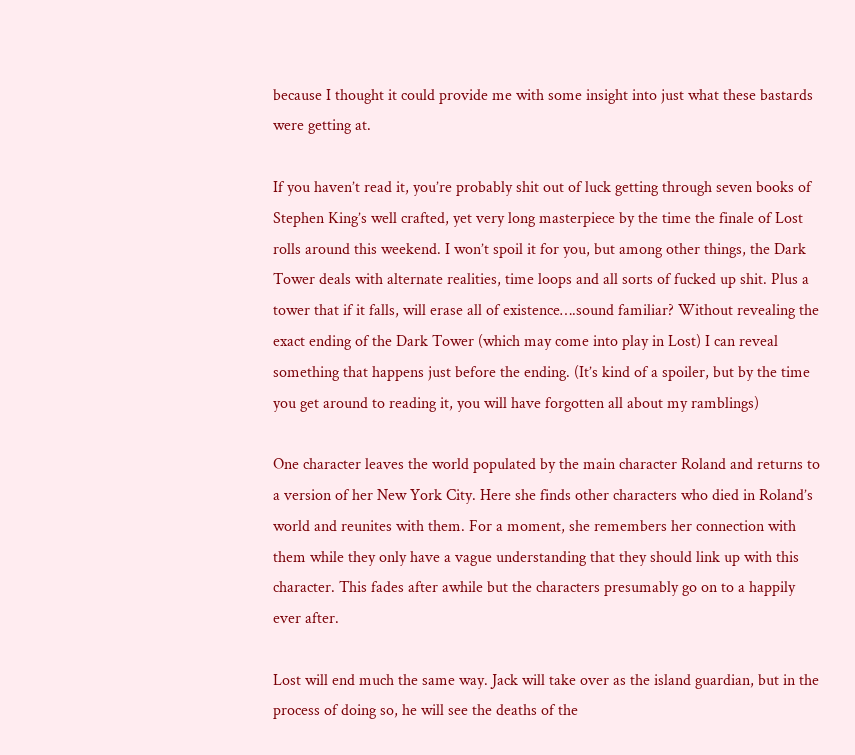because I thought it could provide me with some insight into just what these bastards were getting at.

If you haven’t read it, you’re probably shit out of luck getting through seven books of Stephen King’s well crafted, yet very long masterpiece by the time the finale of Lost rolls around this weekend. I won’t spoil it for you, but among other things, the Dark Tower deals with alternate realities, time loops and all sorts of fucked up shit. Plus a tower that if it falls, will erase all of existence….sound familiar? Without revealing the exact ending of the Dark Tower (which may come into play in Lost) I can reveal something that happens just before the ending. (It’s kind of a spoiler, but by the time you get around to reading it, you will have forgotten all about my ramblings)

One character leaves the world populated by the main character Roland and returns to a version of her New York City. Here she finds other characters who died in Roland’s world and reunites with them. For a moment, she remembers her connection with them while they only have a vague understanding that they should link up with this character. This fades after awhile but the characters presumably go on to a happily ever after.

Lost will end much the same way. Jack will take over as the island guardian, but in the process of doing so, he will see the deaths of the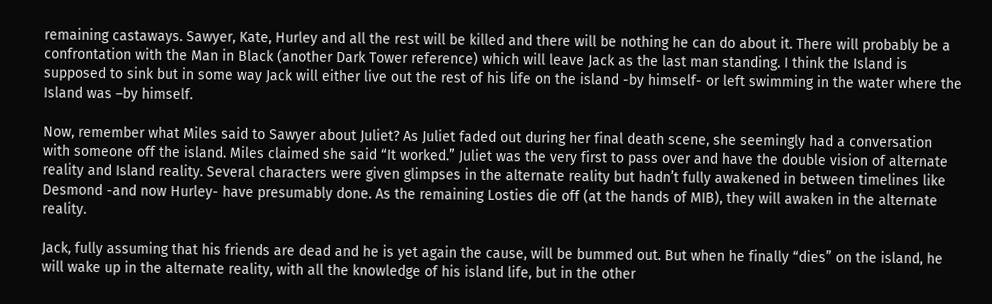remaining castaways. Sawyer, Kate, Hurley and all the rest will be killed and there will be nothing he can do about it. There will probably be a confrontation with the Man in Black (another Dark Tower reference) which will leave Jack as the last man standing. I think the Island is supposed to sink but in some way Jack will either live out the rest of his life on the island -by himself- or left swimming in the water where the Island was –by himself.

Now, remember what Miles said to Sawyer about Juliet? As Juliet faded out during her final death scene, she seemingly had a conversation with someone off the island. Miles claimed she said “It worked.” Juliet was the very first to pass over and have the double vision of alternate reality and Island reality. Several characters were given glimpses in the alternate reality but hadn’t fully awakened in between timelines like Desmond -and now Hurley- have presumably done. As the remaining Losties die off (at the hands of MIB), they will awaken in the alternate reality.

Jack, fully assuming that his friends are dead and he is yet again the cause, will be bummed out. But when he finally “dies” on the island, he will wake up in the alternate reality, with all the knowledge of his island life, but in the other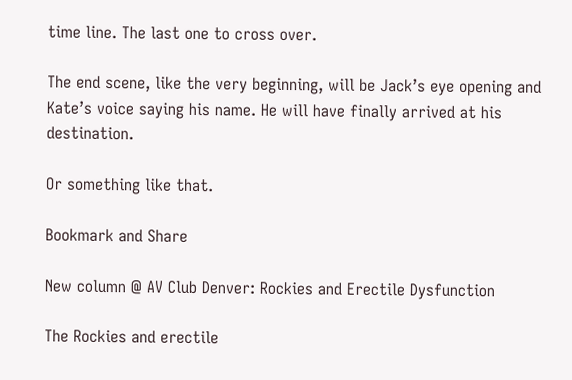time line. The last one to cross over.

The end scene, like the very beginning, will be Jack’s eye opening and Kate’s voice saying his name. He will have finally arrived at his destination.

Or something like that.

Bookmark and Share

New column @ AV Club Denver: Rockies and Erectile Dysfunction

The Rockies and erectile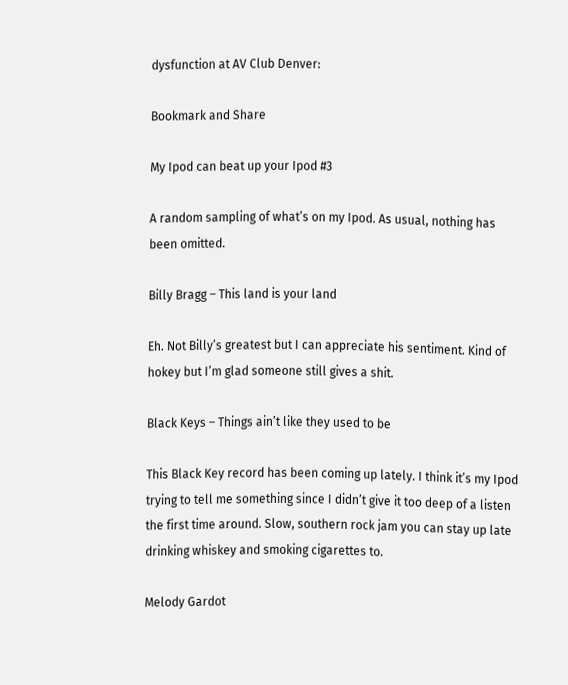dysfunction at AV Club Denver:

Bookmark and Share

My Ipod can beat up your Ipod #3

A random sampling of what’s on my Ipod. As usual, nothing has been omitted.

Billy Bragg – This land is your land

Eh. Not Billy’s greatest but I can appreciate his sentiment. Kind of hokey but I’m glad someone still gives a shit.

Black Keys – Things ain’t like they used to be

This Black Key record has been coming up lately. I think it’s my Ipod trying to tell me something since I didn’t give it too deep of a listen the first time around. Slow, southern rock jam you can stay up late drinking whiskey and smoking cigarettes to.

Melody Gardot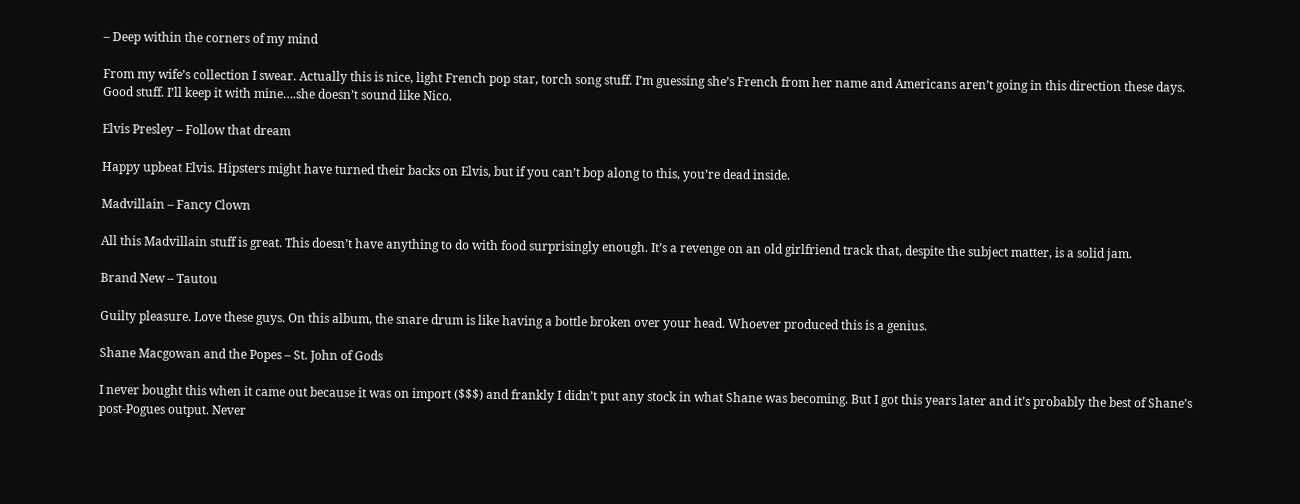– Deep within the corners of my mind

From my wife’s collection I swear. Actually this is nice, light French pop star, torch song stuff. I’m guessing she’s French from her name and Americans aren’t going in this direction these days. Good stuff. I’ll keep it with mine….she doesn’t sound like Nico.

Elvis Presley – Follow that dream

Happy upbeat Elvis. Hipsters might have turned their backs on Elvis, but if you can’t bop along to this, you’re dead inside.

Madvillain – Fancy Clown

All this Madvillain stuff is great. This doesn’t have anything to do with food surprisingly enough. It’s a revenge on an old girlfriend track that, despite the subject matter, is a solid jam.

Brand New – Tautou

Guilty pleasure. Love these guys. On this album, the snare drum is like having a bottle broken over your head. Whoever produced this is a genius.

Shane Macgowan and the Popes – St. John of Gods

I never bought this when it came out because it was on import ($$$) and frankly I didn’t put any stock in what Shane was becoming. But I got this years later and it’s probably the best of Shane’s post-Pogues output. Never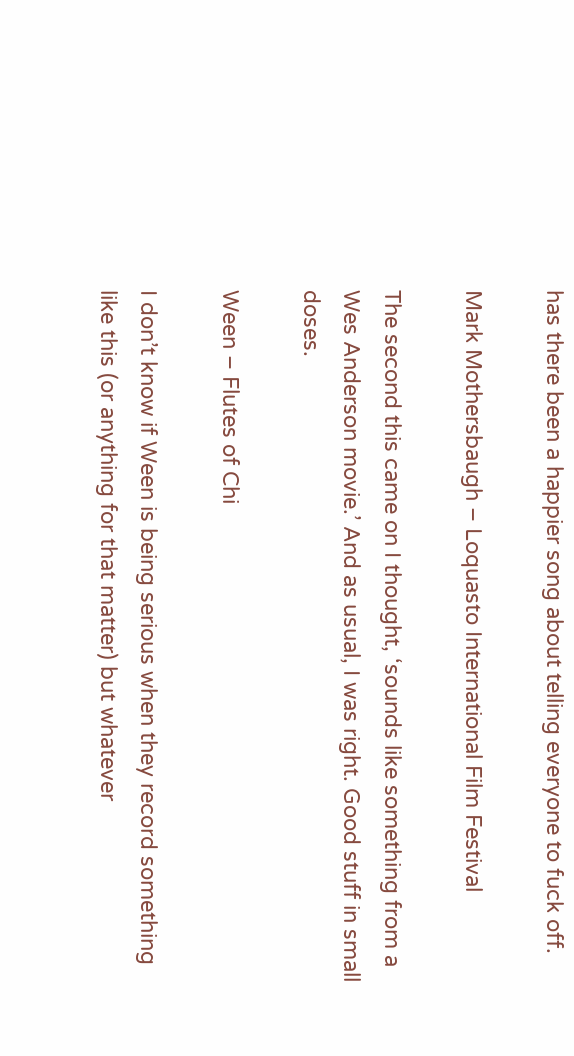has there been a happier song about telling everyone to fuck off.

Mark Mothersbaugh – Loquasto International Film Festival

The second this came on I thought, ‘sounds like something from a Wes Anderson movie.’ And as usual, I was right. Good stuff in small doses.

Ween – Flutes of Chi

I don’t know if Ween is being serious when they record something like this (or anything for that matter) but whatever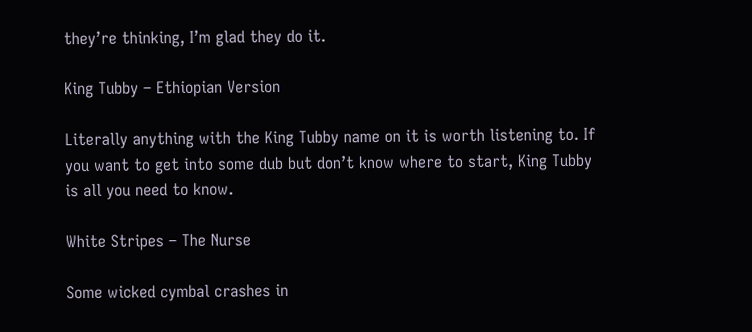they’re thinking, I’m glad they do it.

King Tubby – Ethiopian Version

Literally anything with the King Tubby name on it is worth listening to. If you want to get into some dub but don’t know where to start, King Tubby is all you need to know.

White Stripes – The Nurse

Some wicked cymbal crashes in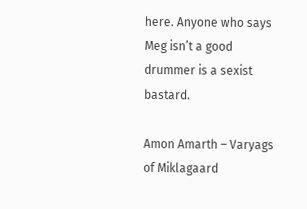here. Anyone who says Meg isn’t a good drummer is a sexist bastard.

Amon Amarth – Varyags of Miklagaard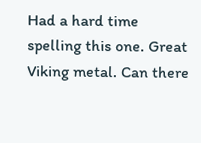Had a hard time spelling this one. Great Viking metal. Can there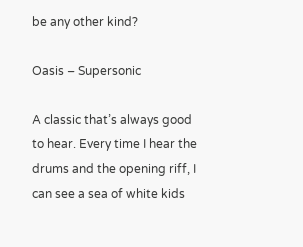be any other kind?

Oasis – Supersonic

A classic that’s always good to hear. Every time I hear the drums and the opening riff, I can see a sea of white kids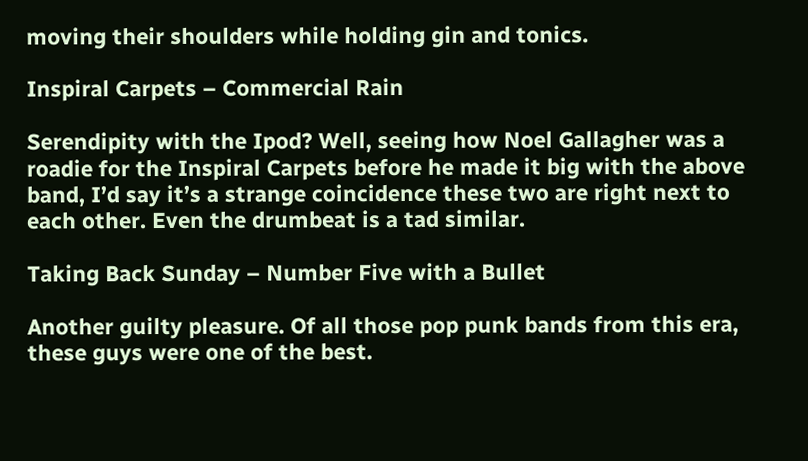moving their shoulders while holding gin and tonics.

Inspiral Carpets – Commercial Rain

Serendipity with the Ipod? Well, seeing how Noel Gallagher was a roadie for the Inspiral Carpets before he made it big with the above band, I’d say it’s a strange coincidence these two are right next to each other. Even the drumbeat is a tad similar.

Taking Back Sunday – Number Five with a Bullet

Another guilty pleasure. Of all those pop punk bands from this era, these guys were one of the best.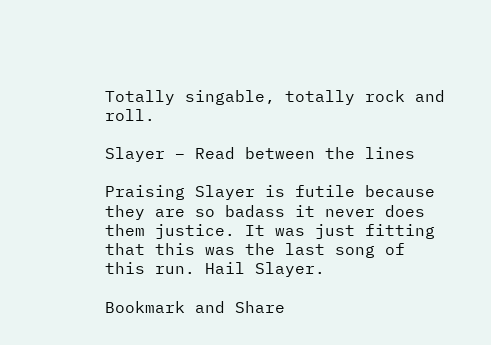Totally singable, totally rock and roll.

Slayer – Read between the lines

Praising Slayer is futile because they are so badass it never does them justice. It was just fitting that this was the last song of this run. Hail Slayer.

Bookmark and Share